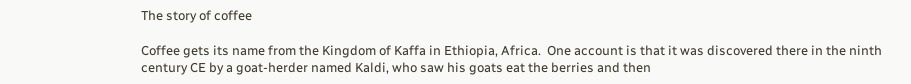The story of coffee

Coffee gets its name from the Kingdom of Kaffa in Ethiopia, Africa.  One account is that it was discovered there in the ninth century CE by a goat-herder named Kaldi, who saw his goats eat the berries and then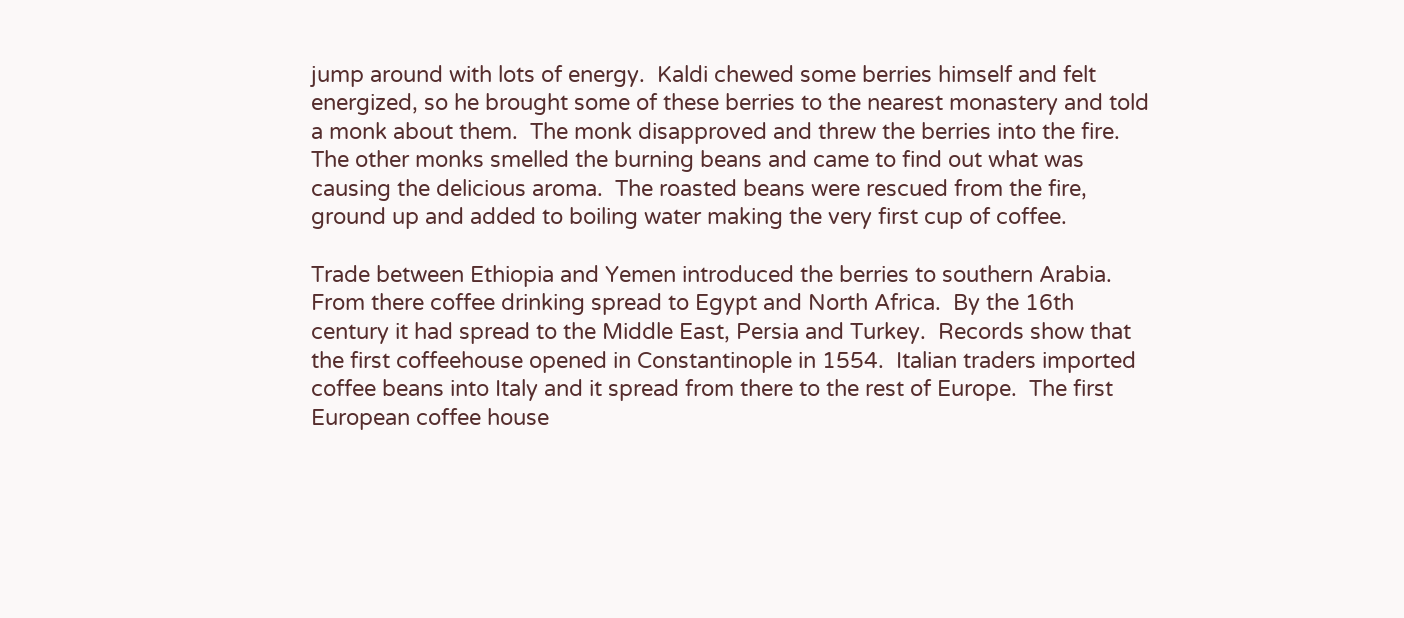jump around with lots of energy.  Kaldi chewed some berries himself and felt energized, so he brought some of these berries to the nearest monastery and told a monk about them.  The monk disapproved and threw the berries into the fire.  The other monks smelled the burning beans and came to find out what was causing the delicious aroma.  The roasted beans were rescued from the fire, ground up and added to boiling water making the very first cup of coffee.

Trade between Ethiopia and Yemen introduced the berries to southern Arabia.  From there coffee drinking spread to Egypt and North Africa.  By the 16th century it had spread to the Middle East, Persia and Turkey.  Records show that the first coffeehouse opened in Constantinople in 1554.  Italian traders imported coffee beans into Italy and it spread from there to the rest of Europe.  The first European coffee house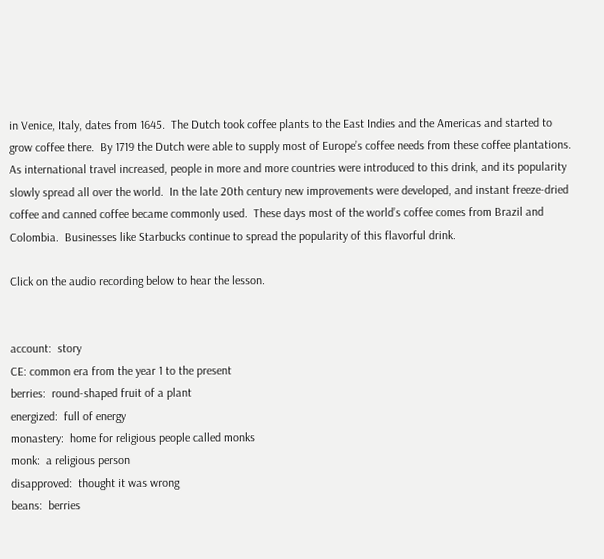in Venice, Italy, dates from 1645.  The Dutch took coffee plants to the East Indies and the Americas and started to grow coffee there.  By 1719 the Dutch were able to supply most of Europe’s coffee needs from these coffee plantations.  As international travel increased, people in more and more countries were introduced to this drink, and its popularity slowly spread all over the world.  In the late 20th century new improvements were developed, and instant freeze-dried coffee and canned coffee became commonly used.  These days most of the world’s coffee comes from Brazil and Colombia.  Businesses like Starbucks continue to spread the popularity of this flavorful drink.

Click on the audio recording below to hear the lesson.


account:  story
CE: common era from the year 1 to the present
berries:  round-shaped fruit of a plant
energized:  full of energy
monastery:  home for religious people called monks
monk:  a religious person
disapproved:  thought it was wrong
beans:  berries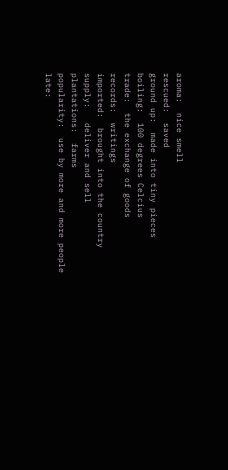aroma:  nice smell
rescued:  saved
ground up:  made into tiny pieces
boiling:  100 degrees Celcius
trade:  the exchange of goods
records:  writings
imported:  brought into the country
supply:   deliver and sell
plantations:  farms
popularity:  use by more and more people
late: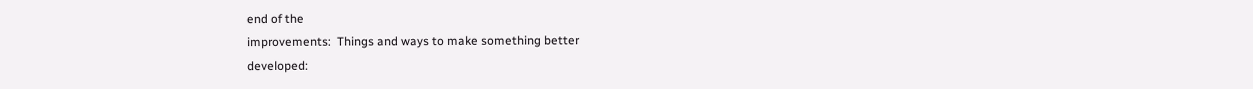end of the
improvements:  Things and ways to make something better
developed: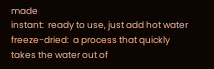made
instant:  ready to use, just add hot water
freeze-dried:  a process that quickly takes the water out of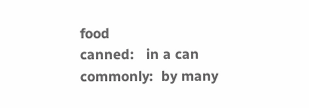food
canned:   in a can
commonly:  by many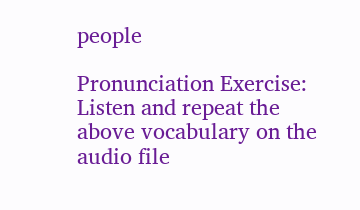people

Pronunciation Exercise:  Listen and repeat the above vocabulary on the audio file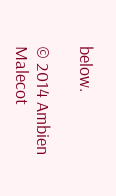below.

© 2014 Ambien Malecot